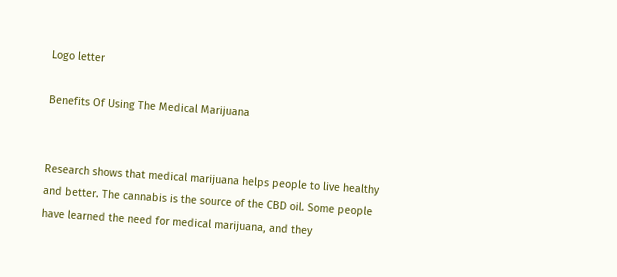Logo letter

Benefits Of Using The Medical Marijuana


Research shows that medical marijuana helps people to live healthy and better. The cannabis is the source of the CBD oil. Some people have learned the need for medical marijuana, and they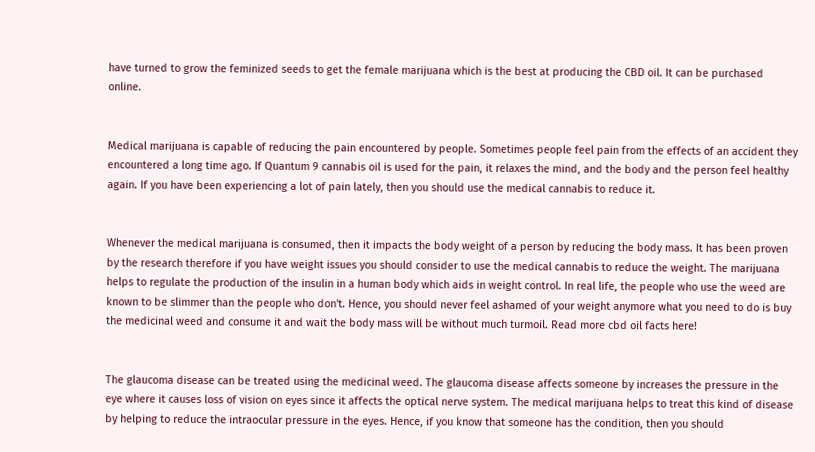have turned to grow the feminized seeds to get the female marijuana which is the best at producing the CBD oil. It can be purchased online.


Medical marijuana is capable of reducing the pain encountered by people. Sometimes people feel pain from the effects of an accident they encountered a long time ago. If Quantum 9 cannabis oil is used for the pain, it relaxes the mind, and the body and the person feel healthy again. If you have been experiencing a lot of pain lately, then you should use the medical cannabis to reduce it.


Whenever the medical marijuana is consumed, then it impacts the body weight of a person by reducing the body mass. It has been proven by the research therefore if you have weight issues you should consider to use the medical cannabis to reduce the weight. The marijuana helps to regulate the production of the insulin in a human body which aids in weight control. In real life, the people who use the weed are known to be slimmer than the people who don't. Hence, you should never feel ashamed of your weight anymore what you need to do is buy the medicinal weed and consume it and wait the body mass will be without much turmoil. Read more cbd oil facts here!


The glaucoma disease can be treated using the medicinal weed. The glaucoma disease affects someone by increases the pressure in the eye where it causes loss of vision on eyes since it affects the optical nerve system. The medical marijuana helps to treat this kind of disease by helping to reduce the intraocular pressure in the eyes. Hence, if you know that someone has the condition, then you should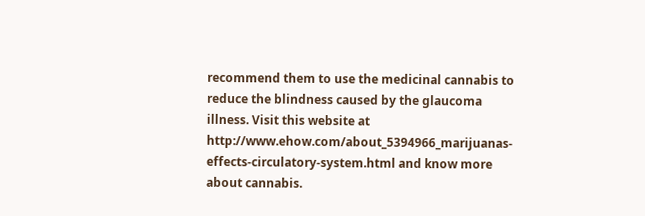recommend them to use the medicinal cannabis to reduce the blindness caused by the glaucoma illness. Visit this website at http://www.ehow.com/about_5394966_marijuanas-effects-circulatory-system.html and know more about cannabis.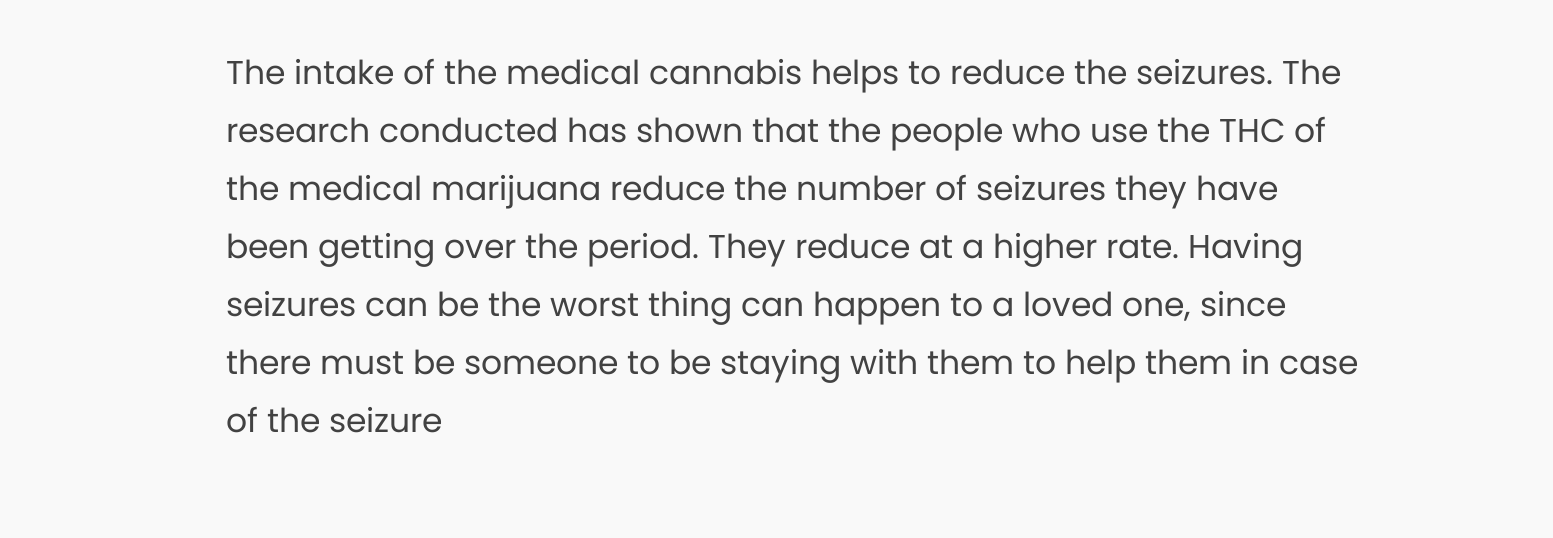The intake of the medical cannabis helps to reduce the seizures. The research conducted has shown that the people who use the THC of the medical marijuana reduce the number of seizures they have been getting over the period. They reduce at a higher rate. Having seizures can be the worst thing can happen to a loved one, since there must be someone to be staying with them to help them in case of the seizure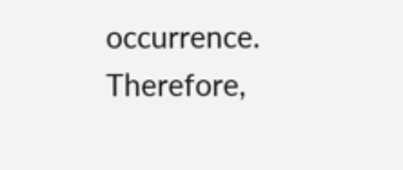occurrence. Therefore,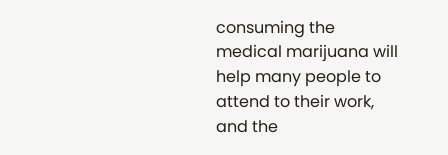consuming the medical marijuana will help many people to attend to their work, and the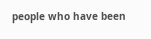people who have been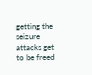getting the seizure attacks get to be freed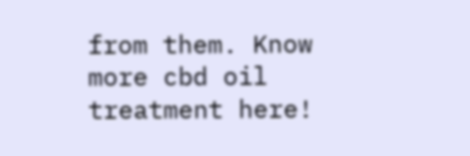from them. Know more cbd oil treatment here!